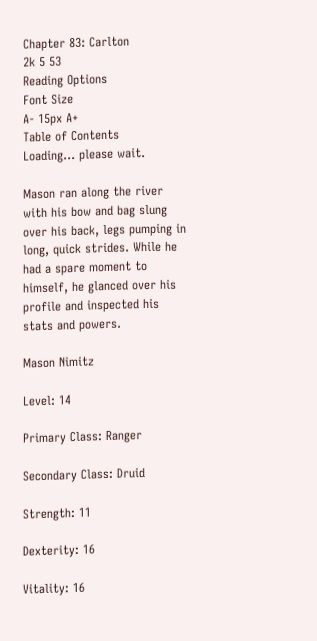Chapter 83: Carlton
2k 5 53
Reading Options
Font Size
A- 15px A+
Table of Contents
Loading... please wait.

Mason ran along the river with his bow and bag slung over his back, legs pumping in long, quick strides. While he had a spare moment to himself, he glanced over his profile and inspected his stats and powers.

Mason Nimitz

Level: 14

Primary Class: Ranger

Secondary Class: Druid

Strength: 11

Dexterity: 16

Vitality: 16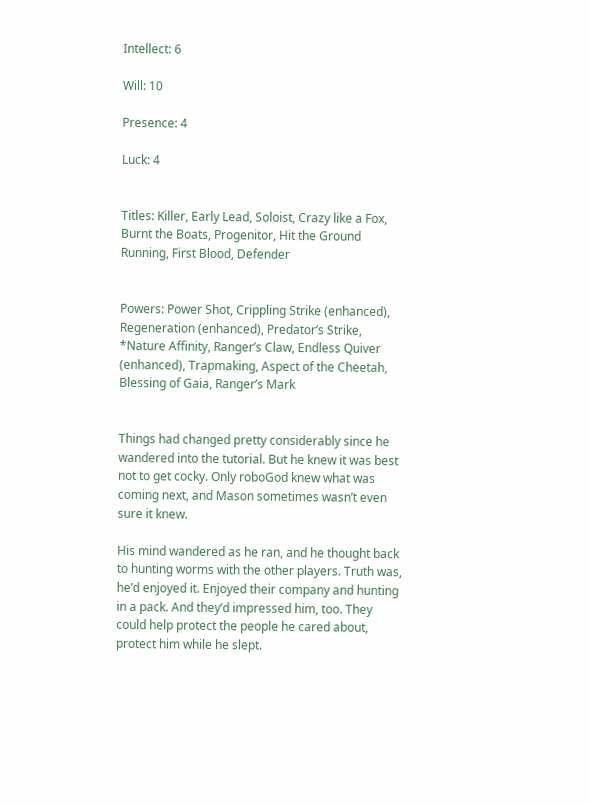Intellect: 6

Will: 10

Presence: 4

Luck: 4


Titles: Killer, Early Lead, Soloist, Crazy like a Fox, Burnt the Boats, Progenitor, Hit the Ground Running, First Blood, Defender


Powers: Power Shot, Crippling Strike (enhanced), Regeneration (enhanced), Predator’s Strike, *Nature Affinity, Ranger’s Claw, Endless Quiver (enhanced), Trapmaking, Aspect of the Cheetah, Blessing of Gaia, Ranger’s Mark


Things had changed pretty considerably since he wandered into the tutorial. But he knew it was best not to get cocky. Only roboGod knew what was coming next, and Mason sometimes wasn’t even sure it knew.

His mind wandered as he ran, and he thought back to hunting worms with the other players. Truth was, he’d enjoyed it. Enjoyed their company and hunting in a pack. And they’d impressed him, too. They could help protect the people he cared about, protect him while he slept.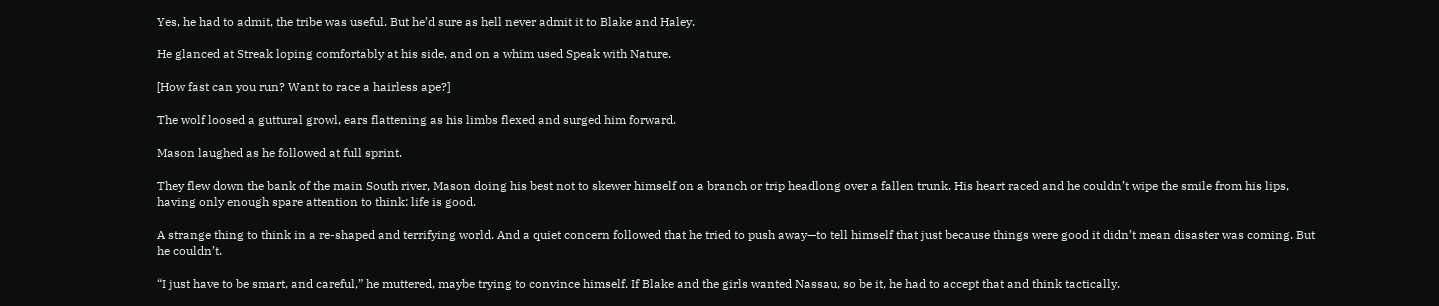Yes, he had to admit, the tribe was useful. But he’d sure as hell never admit it to Blake and Haley.

He glanced at Streak loping comfortably at his side, and on a whim used Speak with Nature.

[How fast can you run? Want to race a hairless ape?]

The wolf loosed a guttural growl, ears flattening as his limbs flexed and surged him forward.

Mason laughed as he followed at full sprint.

They flew down the bank of the main South river, Mason doing his best not to skewer himself on a branch or trip headlong over a fallen trunk. His heart raced and he couldn’t wipe the smile from his lips, having only enough spare attention to think: life is good.

A strange thing to think in a re-shaped and terrifying world. And a quiet concern followed that he tried to push away—to tell himself that just because things were good it didn’t mean disaster was coming. But he couldn’t.

“I just have to be smart, and careful,” he muttered, maybe trying to convince himself. If Blake and the girls wanted Nassau, so be it, he had to accept that and think tactically.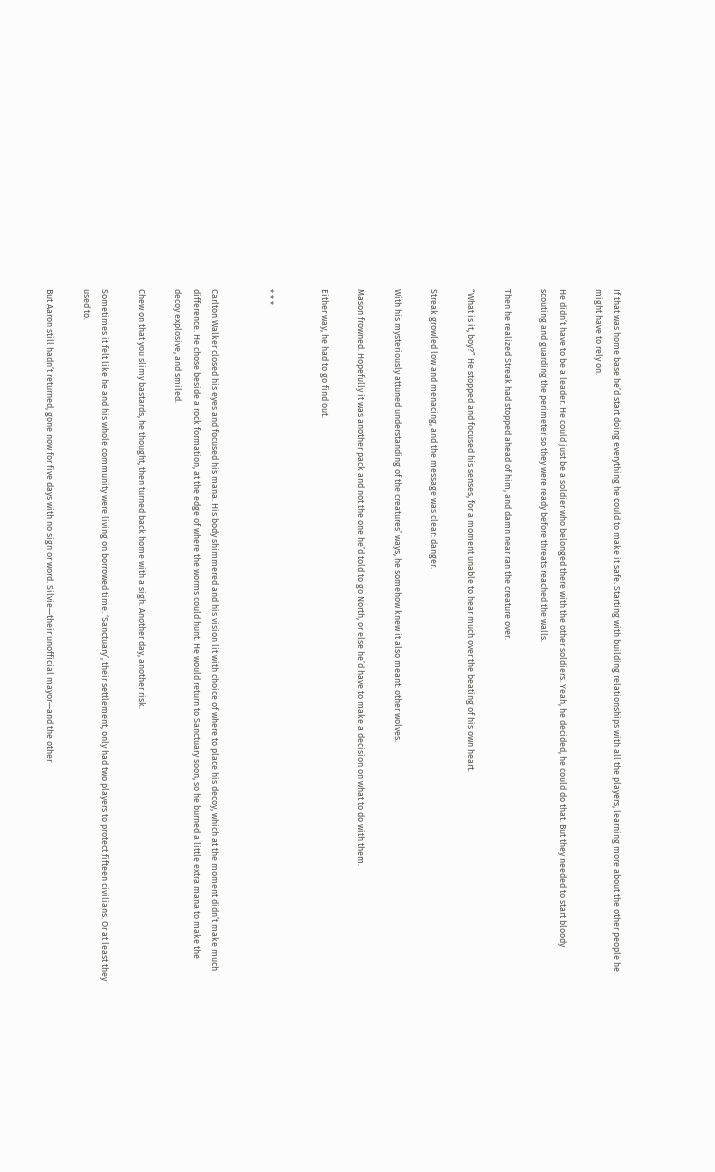If that was home base he’d start doing everything he could to make it safe. Starting with building relationships with all the players, learning more about the other people he might have to rely on.

He didn’t have to be a leader. He could just be a soldier who belonged there with the other soldiers. Yeah, he decided, he could do that. But they needed to start bloody scouting and guarding the perimeter so they were ready before threats reached the walls.

Then he realized Streak had stopped ahead of him, and damn near ran the creature over.

“What is it, boy?” He stopped and focused his senses, for a moment unable to hear much over the beating of his own heart.

Streak growled low and menacing, and the message was clear: danger.

With his mysteriously attuned understanding of the creatures’ ways, he somehow knew it also meant: other wolves.

Mason frowned. Hopefully it was another pack and not the one he’d told to go North, or else he’d have to make a decision on what to do with them.

Either way, he had to go find out.


* * *


Carlton Walker closed his eyes and focused his mana. His body shimmered and his vision lit with choice of where to place his decoy, which at the moment didn’t make much difference. He chose beside a rock formation, at the edge of where the worms could hunt. He would return to Sanctuary soon, so he burned a little extra mana to make the decoy explosive, and smiled.

Chew on that you slimy bastards, he thought, then turned back home with a sigh. Another day, another risk.

Sometimes it felt like he and his whole community were living on borrowed time. ‘Sanctuary’, their settlement, only had two players to protect fifteen civilians. Or at least they used to.

But Aaron still hadn’t returned, gone now for five days with no sign or word. Silvie—their unofficial mayor—and the other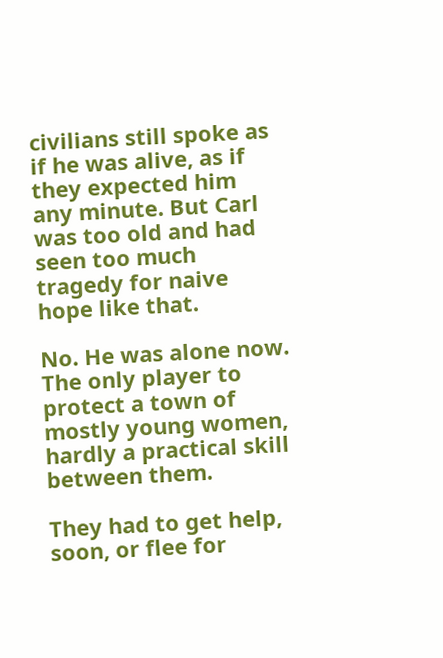civilians still spoke as if he was alive, as if they expected him any minute. But Carl was too old and had seen too much tragedy for naive hope like that.

No. He was alone now. The only player to protect a town of mostly young women, hardly a practical skill between them.

They had to get help, soon, or flee for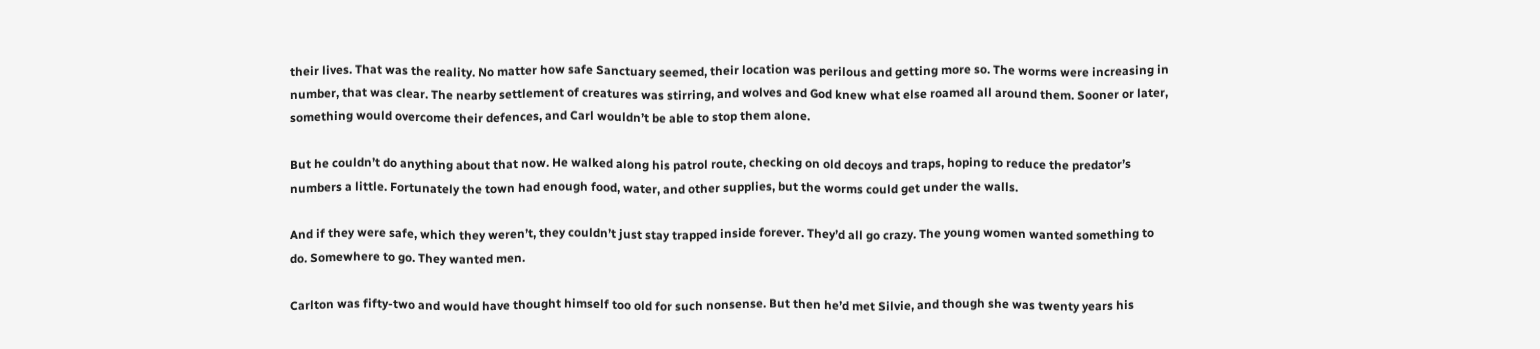their lives. That was the reality. No matter how safe Sanctuary seemed, their location was perilous and getting more so. The worms were increasing in number, that was clear. The nearby settlement of creatures was stirring, and wolves and God knew what else roamed all around them. Sooner or later, something would overcome their defences, and Carl wouldn’t be able to stop them alone.

But he couldn’t do anything about that now. He walked along his patrol route, checking on old decoys and traps, hoping to reduce the predator’s numbers a little. Fortunately the town had enough food, water, and other supplies, but the worms could get under the walls.

And if they were safe, which they weren’t, they couldn’t just stay trapped inside forever. They’d all go crazy. The young women wanted something to do. Somewhere to go. They wanted men.

Carlton was fifty-two and would have thought himself too old for such nonsense. But then he’d met Silvie, and though she was twenty years his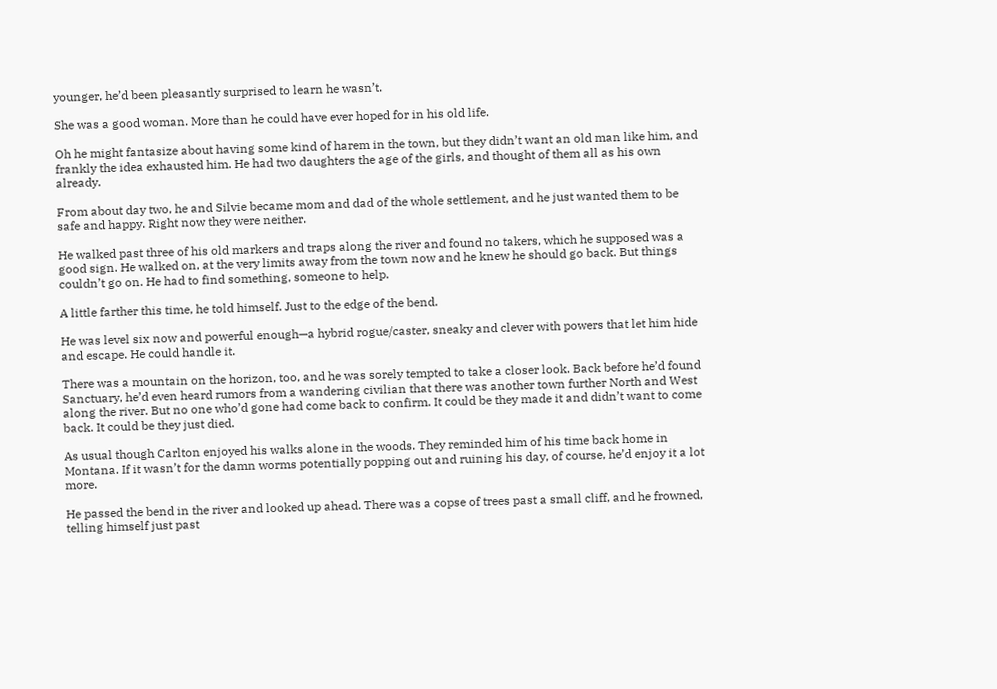younger, he’d been pleasantly surprised to learn he wasn’t.

She was a good woman. More than he could have ever hoped for in his old life.

Oh he might fantasize about having some kind of harem in the town, but they didn’t want an old man like him, and frankly the idea exhausted him. He had two daughters the age of the girls, and thought of them all as his own already.

From about day two, he and Silvie became mom and dad of the whole settlement, and he just wanted them to be safe and happy. Right now they were neither.

He walked past three of his old markers and traps along the river and found no takers, which he supposed was a good sign. He walked on, at the very limits away from the town now and he knew he should go back. But things couldn’t go on. He had to find something, someone to help.

A little farther this time, he told himself. Just to the edge of the bend.

He was level six now and powerful enough—a hybrid rogue/caster, sneaky and clever with powers that let him hide and escape. He could handle it.

There was a mountain on the horizon, too, and he was sorely tempted to take a closer look. Back before he’d found Sanctuary, he’d even heard rumors from a wandering civilian that there was another town further North and West along the river. But no one who’d gone had come back to confirm. It could be they made it and didn’t want to come back. It could be they just died.

As usual though Carlton enjoyed his walks alone in the woods. They reminded him of his time back home in Montana. If it wasn’t for the damn worms potentially popping out and ruining his day, of course, he’d enjoy it a lot more.

He passed the bend in the river and looked up ahead. There was a copse of trees past a small cliff, and he frowned, telling himself just past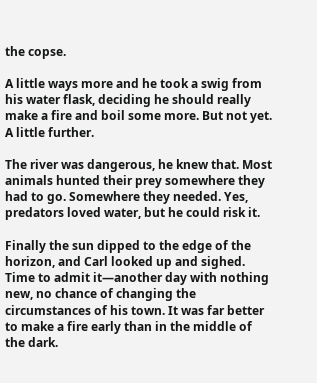the copse.

A little ways more and he took a swig from his water flask, deciding he should really make a fire and boil some more. But not yet. A little further.

The river was dangerous, he knew that. Most animals hunted their prey somewhere they had to go. Somewhere they needed. Yes, predators loved water, but he could risk it.

Finally the sun dipped to the edge of the horizon, and Carl looked up and sighed. Time to admit it—another day with nothing new, no chance of changing the circumstances of his town. It was far better to make a fire early than in the middle of the dark.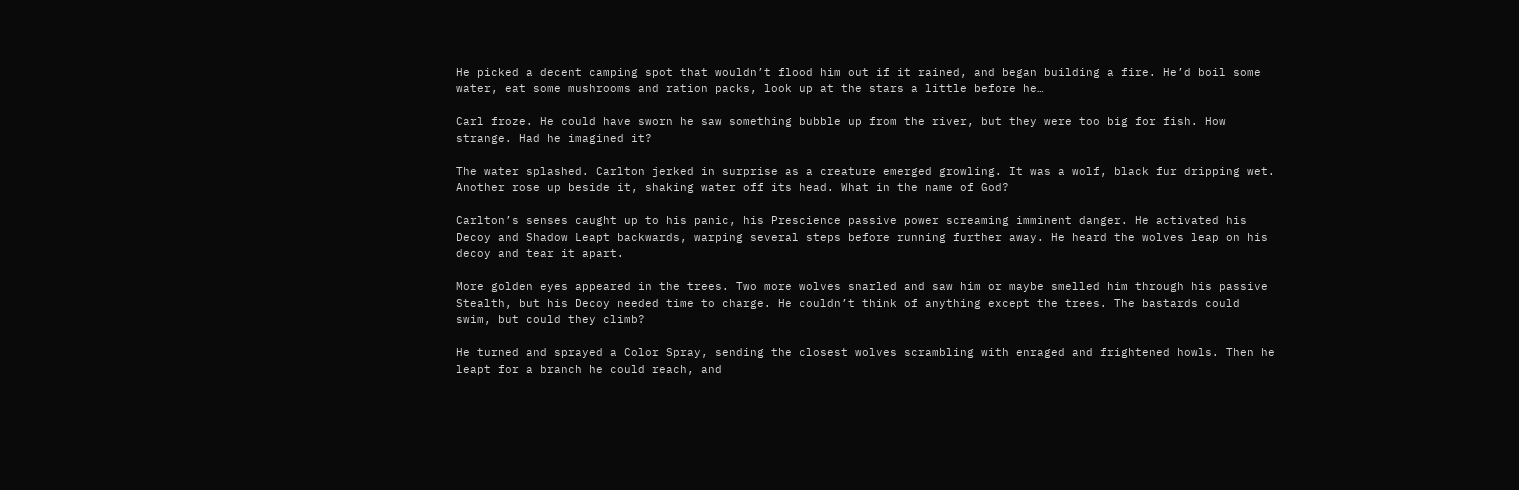He picked a decent camping spot that wouldn’t flood him out if it rained, and began building a fire. He’d boil some water, eat some mushrooms and ration packs, look up at the stars a little before he…

Carl froze. He could have sworn he saw something bubble up from the river, but they were too big for fish. How strange. Had he imagined it?

The water splashed. Carlton jerked in surprise as a creature emerged growling. It was a wolf, black fur dripping wet. Another rose up beside it, shaking water off its head. What in the name of God?

Carlton’s senses caught up to his panic, his Prescience passive power screaming imminent danger. He activated his Decoy and Shadow Leapt backwards, warping several steps before running further away. He heard the wolves leap on his decoy and tear it apart.

More golden eyes appeared in the trees. Two more wolves snarled and saw him or maybe smelled him through his passive Stealth, but his Decoy needed time to charge. He couldn’t think of anything except the trees. The bastards could swim, but could they climb?

He turned and sprayed a Color Spray, sending the closest wolves scrambling with enraged and frightened howls. Then he leapt for a branch he could reach, and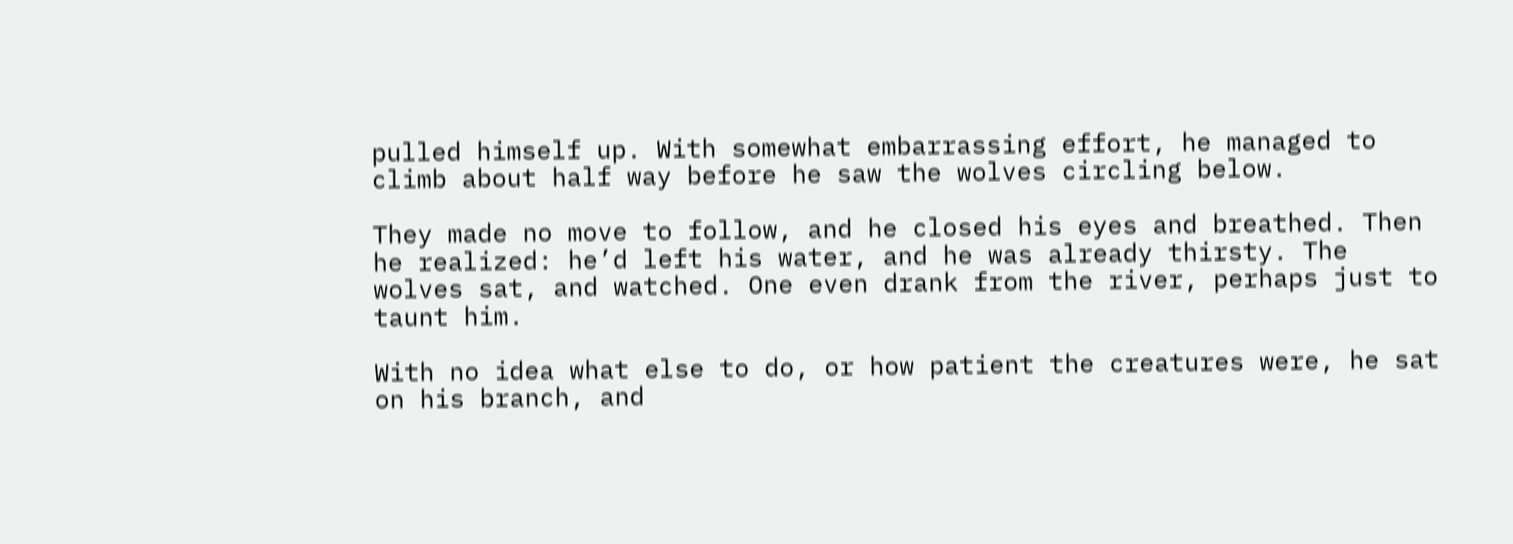pulled himself up. With somewhat embarrassing effort, he managed to climb about half way before he saw the wolves circling below.

They made no move to follow, and he closed his eyes and breathed. Then he realized: he’d left his water, and he was already thirsty. The wolves sat, and watched. One even drank from the river, perhaps just to taunt him.

With no idea what else to do, or how patient the creatures were, he sat on his branch, and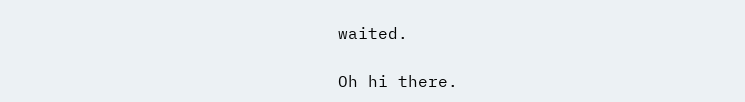waited.

Oh hi there.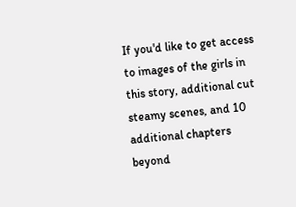If you'd like to get access to images of the girls in this story, additional cut steamy scenes, and 10 additional chapters beyond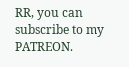RR, you can subscribe to my PATREON.